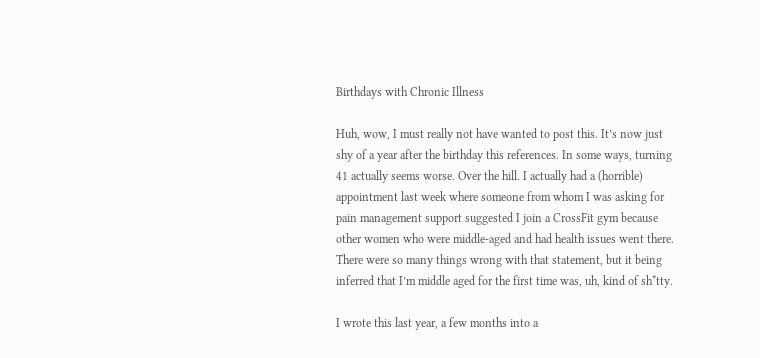Birthdays with Chronic Illness

Huh, wow, I must really not have wanted to post this. It’s now just shy of a year after the birthday this references. In some ways, turning 41 actually seems worse. Over the hill. I actually had a (horrible) appointment last week where someone from whom I was asking for pain management support suggested I join a CrossFit gym because other women who were middle-aged and had health issues went there. There were so many things wrong with that statement, but it being inferred that I’m middle aged for the first time was, uh, kind of sh*tty.

I wrote this last year, a few months into a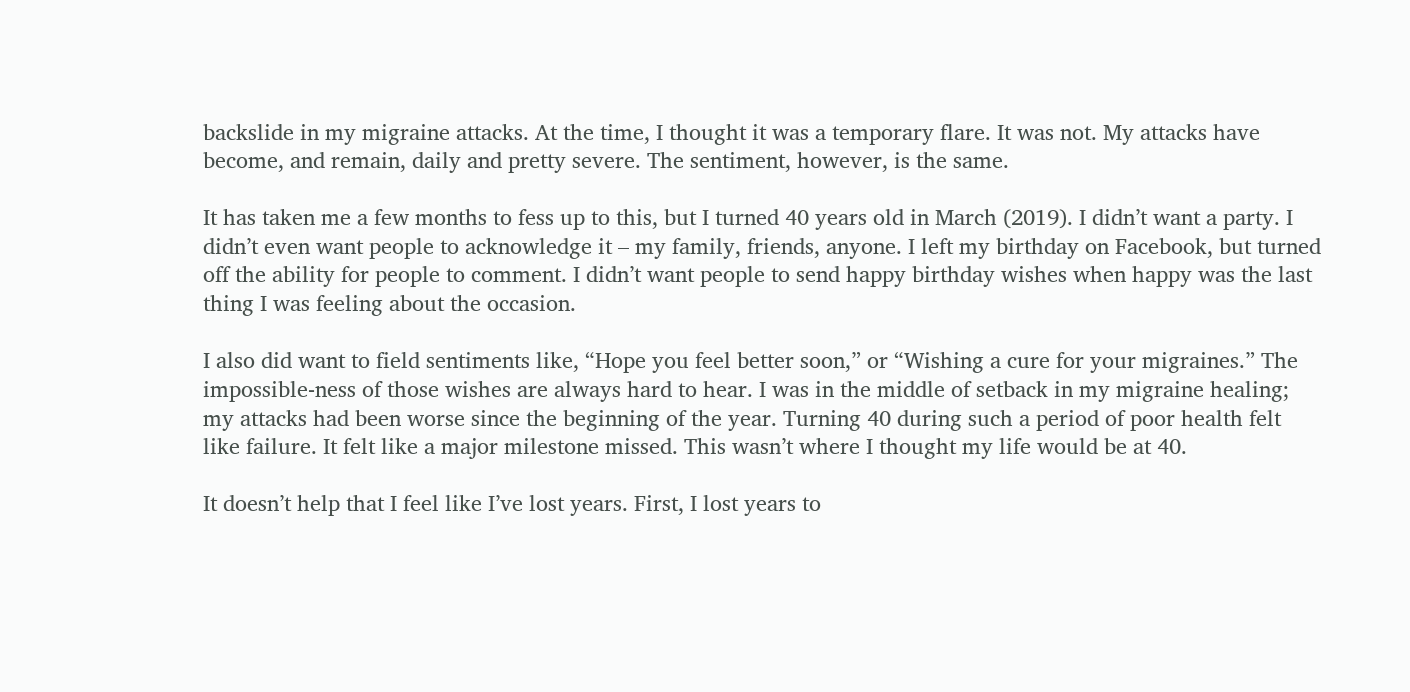backslide in my migraine attacks. At the time, I thought it was a temporary flare. It was not. My attacks have become, and remain, daily and pretty severe. The sentiment, however, is the same.

It has taken me a few months to fess up to this, but I turned 40 years old in March (2019). I didn’t want a party. I didn’t even want people to acknowledge it – my family, friends, anyone. I left my birthday on Facebook, but turned off the ability for people to comment. I didn’t want people to send happy birthday wishes when happy was the last thing I was feeling about the occasion.

I also did want to field sentiments like, “Hope you feel better soon,” or “Wishing a cure for your migraines.” The impossible-ness of those wishes are always hard to hear. I was in the middle of setback in my migraine healing; my attacks had been worse since the beginning of the year. Turning 40 during such a period of poor health felt like failure. It felt like a major milestone missed. This wasn’t where I thought my life would be at 40.

It doesn’t help that I feel like I’ve lost years. First, I lost years to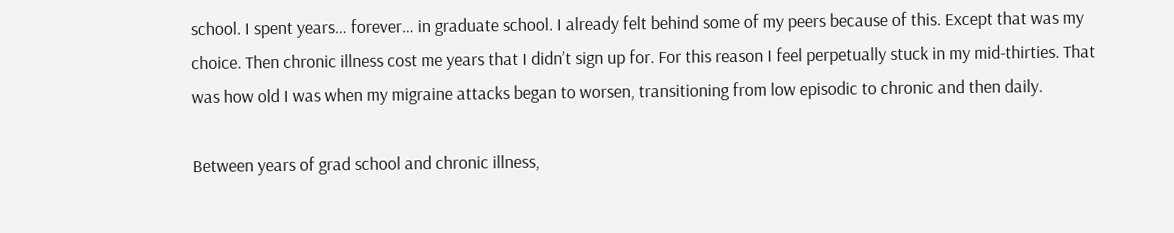school. I spent years… forever… in graduate school. I already felt behind some of my peers because of this. Except that was my choice. Then chronic illness cost me years that I didn’t sign up for. For this reason I feel perpetually stuck in my mid-thirties. That was how old I was when my migraine attacks began to worsen, transitioning from low episodic to chronic and then daily.

Between years of grad school and chronic illness,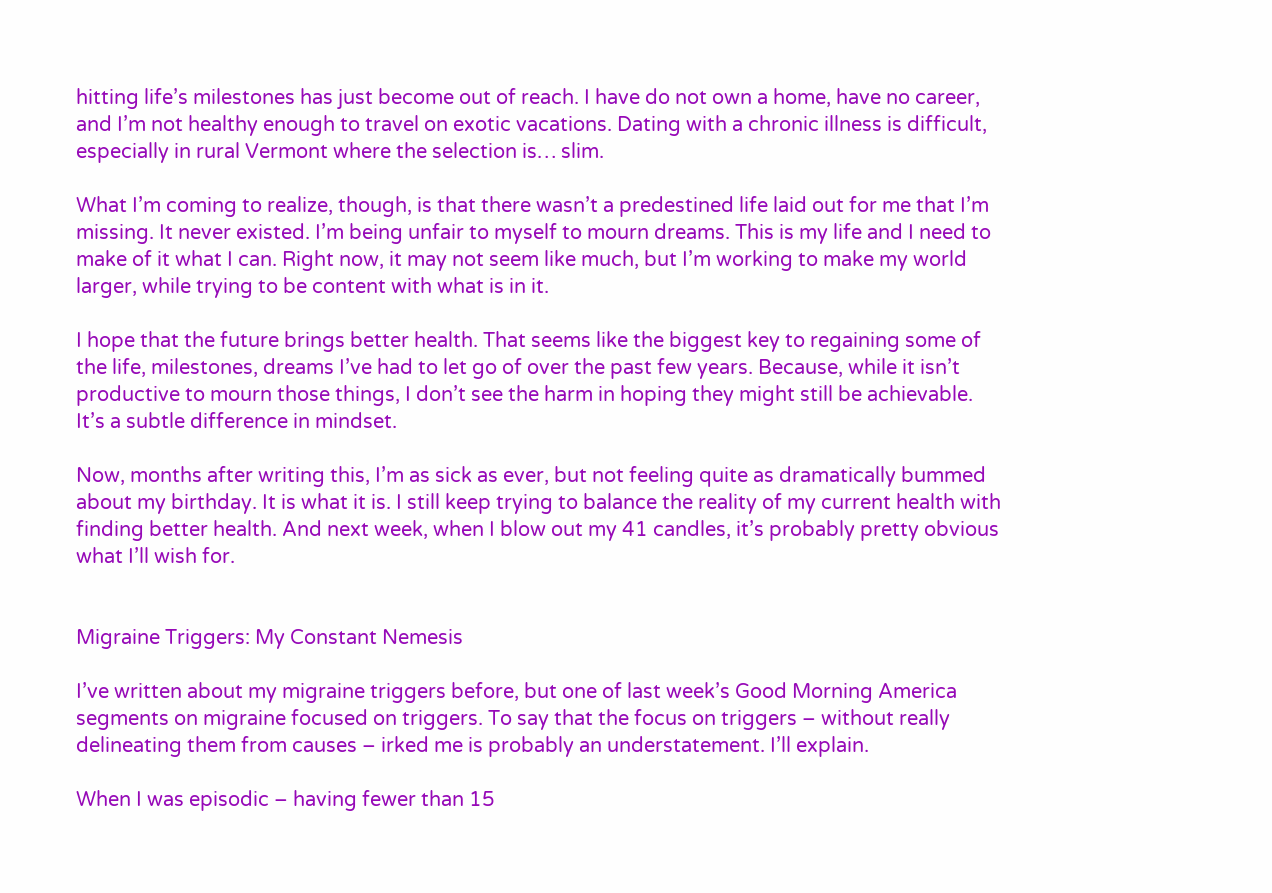hitting life’s milestones has just become out of reach. I have do not own a home, have no career, and I’m not healthy enough to travel on exotic vacations. Dating with a chronic illness is difficult, especially in rural Vermont where the selection is… slim.

What I’m coming to realize, though, is that there wasn’t a predestined life laid out for me that I’m missing. It never existed. I’m being unfair to myself to mourn dreams. This is my life and I need to make of it what I can. Right now, it may not seem like much, but I’m working to make my world larger, while trying to be content with what is in it.

I hope that the future brings better health. That seems like the biggest key to regaining some of the life, milestones, dreams I’ve had to let go of over the past few years. Because, while it isn’t productive to mourn those things, I don’t see the harm in hoping they might still be achievable. It’s a subtle difference in mindset.

Now, months after writing this, I’m as sick as ever, but not feeling quite as dramatically bummed about my birthday. It is what it is. I still keep trying to balance the reality of my current health with finding better health. And next week, when I blow out my 41 candles, it’s probably pretty obvious what I’ll wish for.


Migraine Triggers: My Constant Nemesis

I’ve written about my migraine triggers before, but one of last week’s Good Morning America segments on migraine focused on triggers. To say that the focus on triggers – without really delineating them from causes – irked me is probably an understatement. I’ll explain.

When I was episodic – having fewer than 15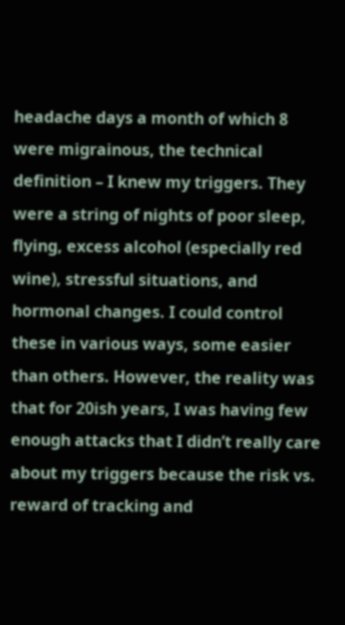headache days a month of which 8 were migrainous, the technical definition – I knew my triggers. They were a string of nights of poor sleep, flying, excess alcohol (especially red wine), stressful situations, and hormonal changes. I could control these in various ways, some easier than others. However, the reality was that for 20ish years, I was having few enough attacks that I didn’t really care about my triggers because the risk vs. reward of tracking and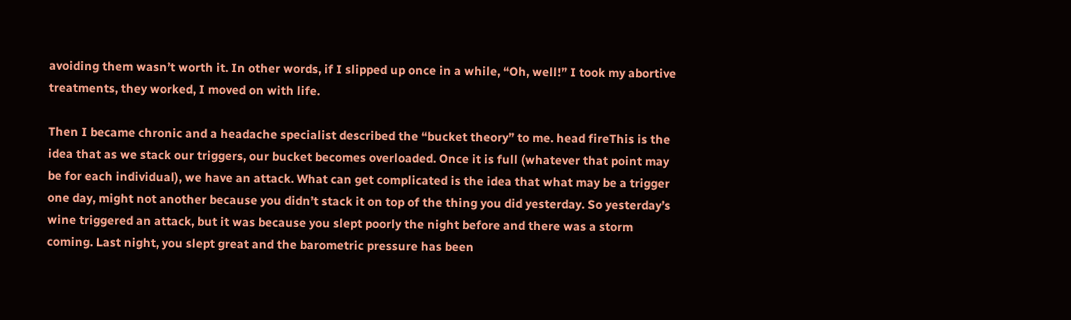avoiding them wasn’t worth it. In other words, if I slipped up once in a while, “Oh, well!” I took my abortive treatments, they worked, I moved on with life.

Then I became chronic and a headache specialist described the “bucket theory” to me. head fireThis is the idea that as we stack our triggers, our bucket becomes overloaded. Once it is full (whatever that point may be for each individual), we have an attack. What can get complicated is the idea that what may be a trigger one day, might not another because you didn’t stack it on top of the thing you did yesterday. So yesterday’s wine triggered an attack, but it was because you slept poorly the night before and there was a storm coming. Last night, you slept great and the barometric pressure has been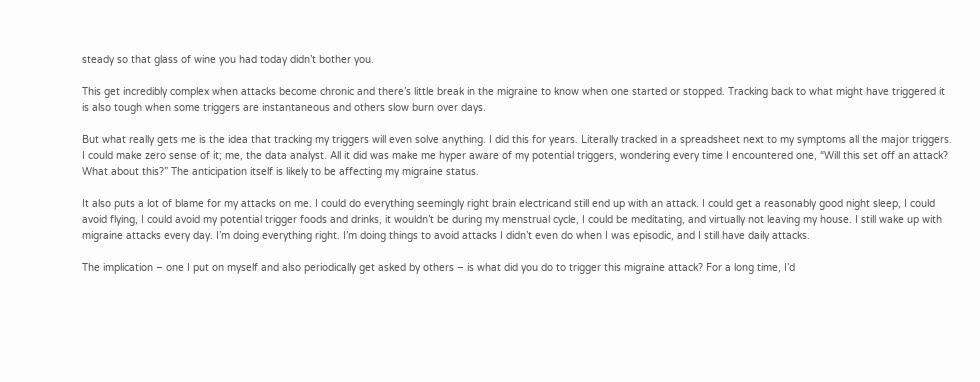steady so that glass of wine you had today didn’t bother you.

This get incredibly complex when attacks become chronic and there’s little break in the migraine to know when one started or stopped. Tracking back to what might have triggered it is also tough when some triggers are instantaneous and others slow burn over days.

But what really gets me is the idea that tracking my triggers will even solve anything. I did this for years. Literally tracked in a spreadsheet next to my symptoms all the major triggers. I could make zero sense of it; me, the data analyst. All it did was make me hyper aware of my potential triggers, wondering every time I encountered one, “Will this set off an attack? What about this?” The anticipation itself is likely to be affecting my migraine status.

It also puts a lot of blame for my attacks on me. I could do everything seemingly right brain electricand still end up with an attack. I could get a reasonably good night sleep, I could avoid flying, I could avoid my potential trigger foods and drinks, it wouldn’t be during my menstrual cycle, I could be meditating, and virtually not leaving my house. I still wake up with migraine attacks every day. I’m doing everything right. I’m doing things to avoid attacks I didn’t even do when I was episodic, and I still have daily attacks.

The implication – one I put on myself and also periodically get asked by others – is what did you do to trigger this migraine attack? For a long time, I’d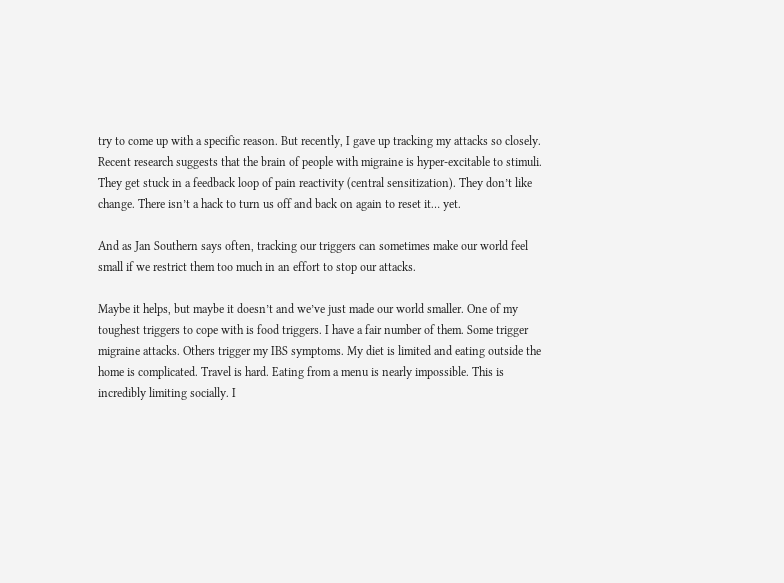try to come up with a specific reason. But recently, I gave up tracking my attacks so closely. Recent research suggests that the brain of people with migraine is hyper-excitable to stimuli. They get stuck in a feedback loop of pain reactivity (central sensitization). They don’t like change. There isn’t a hack to turn us off and back on again to reset it… yet.

And as Jan Southern says often, tracking our triggers can sometimes make our world feel small if we restrict them too much in an effort to stop our attacks.

Maybe it helps, but maybe it doesn’t and we’ve just made our world smaller. One of my toughest triggers to cope with is food triggers. I have a fair number of them. Some trigger migraine attacks. Others trigger my IBS symptoms. My diet is limited and eating outside the home is complicated. Travel is hard. Eating from a menu is nearly impossible. This is incredibly limiting socially. I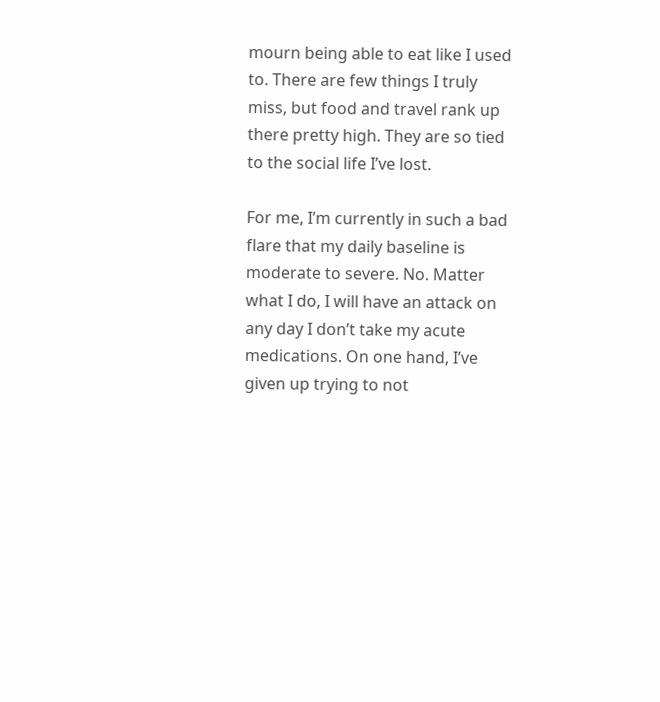mourn being able to eat like I used to. There are few things I truly miss, but food and travel rank up there pretty high. They are so tied to the social life I’ve lost.

For me, I’m currently in such a bad flare that my daily baseline is moderate to severe. No. Matter what I do, I will have an attack on any day I don’t take my acute medications. On one hand, I’ve given up trying to not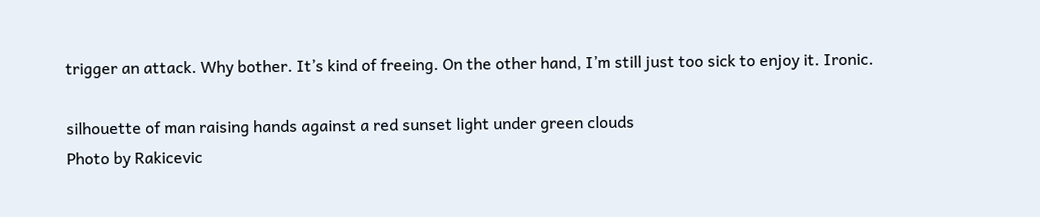trigger an attack. Why bother. It’s kind of freeing. On the other hand, I’m still just too sick to enjoy it. Ironic.

silhouette of man raising hands against a red sunset light under green clouds
Photo by Rakicevic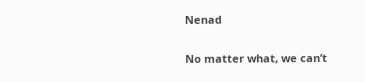Nenad

No matter what, we can’t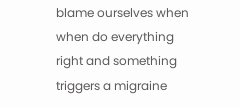blame ourselves when when do everything right and something triggers a migraine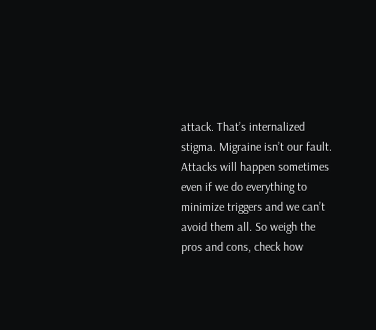attack. That’s internalized stigma. Migraine isn’t our fault. Attacks will happen sometimes even if we do everything to minimize triggers and we can’t avoid them all. So weigh the pros and cons, check how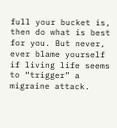full your bucket is, then do what is best for you. But never, ever blame yourself if living life seems to “trigger” a migraine attack.